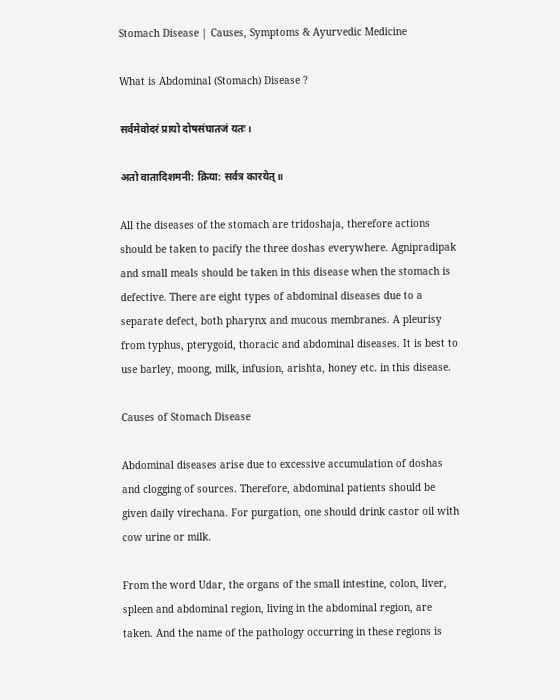Stomach Disease | Causes, Symptoms & Ayurvedic Medicine

What is Abdominal (Stomach) Disease ?

सर्वमेवोदरं प्रायो दोषसंघातजं यतः।

अतो वातादिशमनी: क्रिया: सर्वत्र कारयेत्॥

All the diseases of the stomach are tridoshaja, therefore actions should be taken to pacify the three doshas everywhere. Agnipradipak and small meals should be taken in this disease when the stomach is defective. There are eight types of abdominal diseases due to a separate defect, both pharynx and mucous membranes. A pleurisy from typhus, pterygoid, thoracic and abdominal diseases. It is best to use barley, moong, milk, infusion, arishta, honey etc. in this disease.

Causes of Stomach Disease

Abdominal diseases arise due to excessive accumulation of doshas and clogging of sources. Therefore, abdominal patients should be given daily virechana. For purgation, one should drink castor oil with cow urine or milk.

From the word Udar, the organs of the small intestine, colon, liver, spleen and abdominal region, living in the abdominal region, are taken. And the name of the pathology occurring in these regions is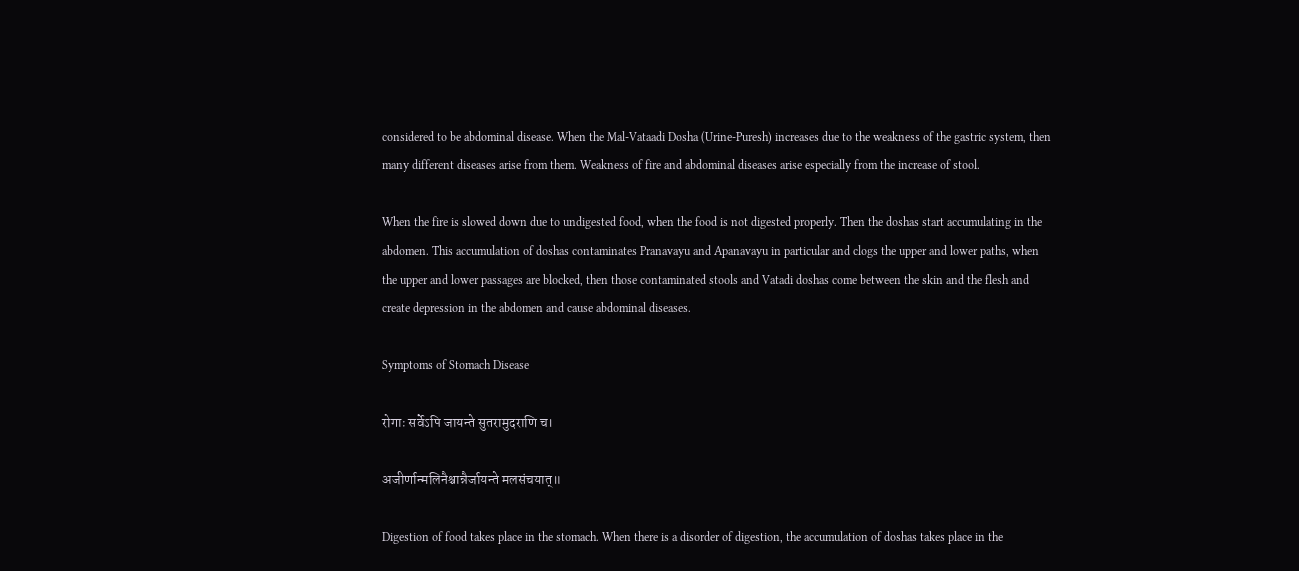considered to be abdominal disease. When the Mal-Vataadi Dosha (Urine-Puresh) increases due to the weakness of the gastric system, then many different diseases arise from them. Weakness of fire and abdominal diseases arise especially from the increase of stool.

When the fire is slowed down due to undigested food, when the food is not digested properly. Then the doshas start accumulating in the abdomen. This accumulation of doshas contaminates Pranavayu and Apanavayu in particular and clogs the upper and lower paths, when the upper and lower passages are blocked, then those contaminated stools and Vatadi doshas come between the skin and the flesh and create depression in the abdomen and cause abdominal diseases.

Symptoms of Stomach Disease

रोगाः सर्वेऽपि जायन्ते सुतरामुदराणि च।

अजीर्णान्मलिनैश्चान्नैर्जायन्ते मलसंचयात्॥

Digestion of food takes place in the stomach. When there is a disorder of digestion, the accumulation of doshas takes place in the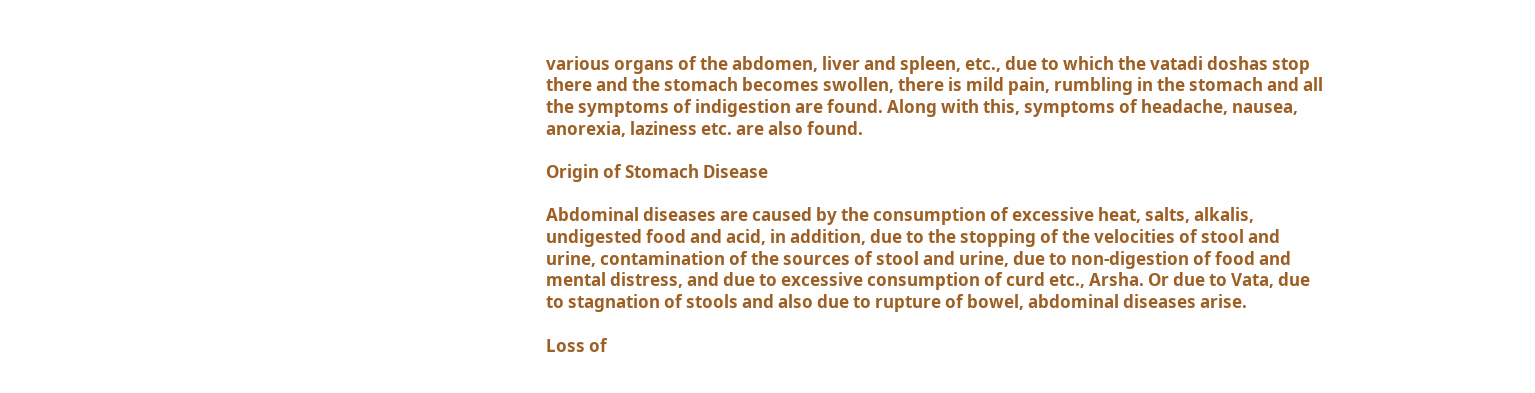various organs of the abdomen, liver and spleen, etc., due to which the vatadi doshas stop there and the stomach becomes swollen, there is mild pain, rumbling in the stomach and all the symptoms of indigestion are found. Along with this, symptoms of headache, nausea, anorexia, laziness etc. are also found.

Origin of Stomach Disease

Abdominal diseases are caused by the consumption of excessive heat, salts, alkalis, undigested food and acid, in addition, due to the stopping of the velocities of stool and urine, contamination of the sources of stool and urine, due to non-digestion of food and mental distress, and due to excessive consumption of curd etc., Arsha. Or due to Vata, due to stagnation of stools and also due to rupture of bowel, abdominal diseases arise.

Loss of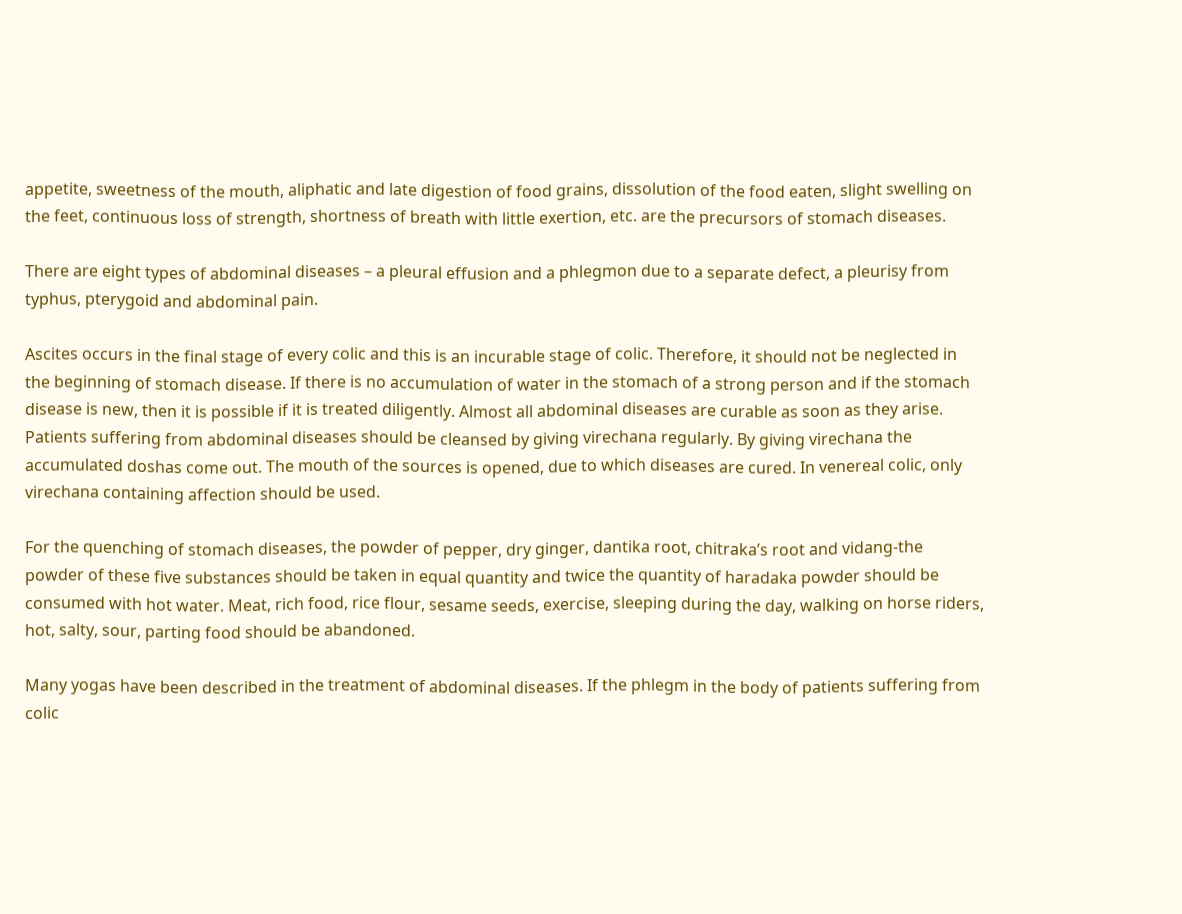appetite, sweetness of the mouth, aliphatic and late digestion of food grains, dissolution of the food eaten, slight swelling on the feet, continuous loss of strength, shortness of breath with little exertion, etc. are the precursors of stomach diseases.

There are eight types of abdominal diseases – a pleural effusion and a phlegmon due to a separate defect, a pleurisy from typhus, pterygoid and abdominal pain.

Ascites occurs in the final stage of every colic and this is an incurable stage of colic. Therefore, it should not be neglected in the beginning of stomach disease. If there is no accumulation of water in the stomach of a strong person and if the stomach disease is new, then it is possible if it is treated diligently. Almost all abdominal diseases are curable as soon as they arise. Patients suffering from abdominal diseases should be cleansed by giving virechana regularly. By giving virechana the accumulated doshas come out. The mouth of the sources is opened, due to which diseases are cured. In venereal colic, only virechana containing affection should be used.

For the quenching of stomach diseases, the powder of pepper, dry ginger, dantika root, chitraka’s root and vidang-the powder of these five substances should be taken in equal quantity and twice the quantity of haradaka powder should be consumed with hot water. Meat, rich food, rice flour, sesame seeds, exercise, sleeping during the day, walking on horse riders, hot, salty, sour, parting food should be abandoned.

Many yogas have been described in the treatment of abdominal diseases. If the phlegm in the body of patients suffering from colic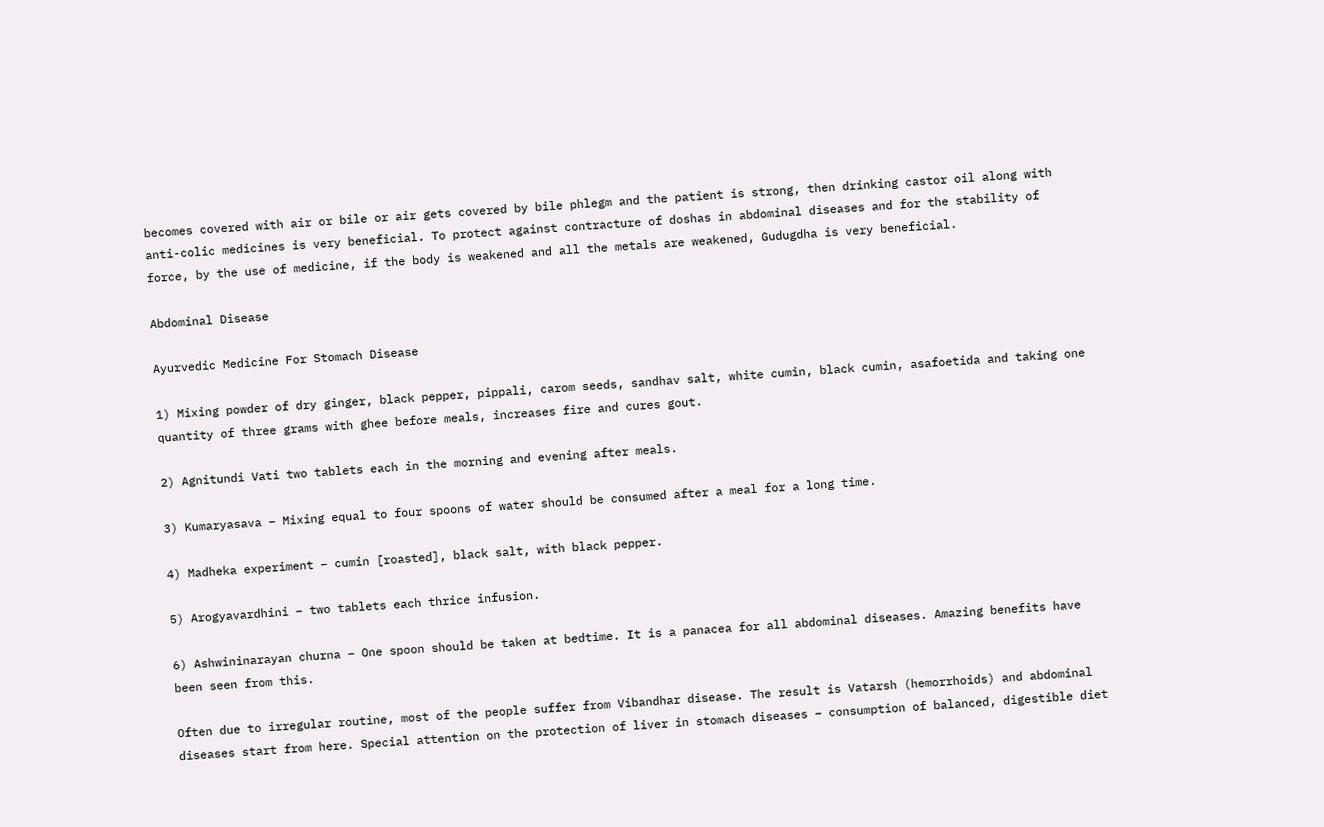becomes covered with air or bile or air gets covered by bile phlegm and the patient is strong, then drinking castor oil along with anti-colic medicines is very beneficial. To protect against contracture of doshas in abdominal diseases and for the stability of force, by the use of medicine, if the body is weakened and all the metals are weakened, Gudugdha is very beneficial.

Abdominal Disease

Ayurvedic Medicine For Stomach Disease

1) Mixing powder of dry ginger, black pepper, pippali, carom seeds, sandhav salt, white cumin, black cumin, asafoetida and taking one quantity of three grams with ghee before meals, increases fire and cures gout.

2) Agnitundi Vati two tablets each in the morning and evening after meals.

3) Kumaryasava – Mixing equal to four spoons of water should be consumed after a meal for a long time.

4) Madheka experiment – cumin [roasted], black salt, with black pepper.

5) Arogyavardhini – two tablets each thrice infusion.

6) Ashwininarayan churna – One spoon should be taken at bedtime. It is a panacea for all abdominal diseases. Amazing benefits have been seen from this.

Often due to irregular routine, most of the people suffer from Vibandhar disease. The result is Vatarsh (hemorrhoids) and abdominal diseases start from here. Special attention on the protection of liver in stomach diseases – consumption of balanced, digestible diet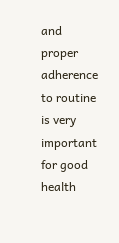and proper adherence to routine is very important for good health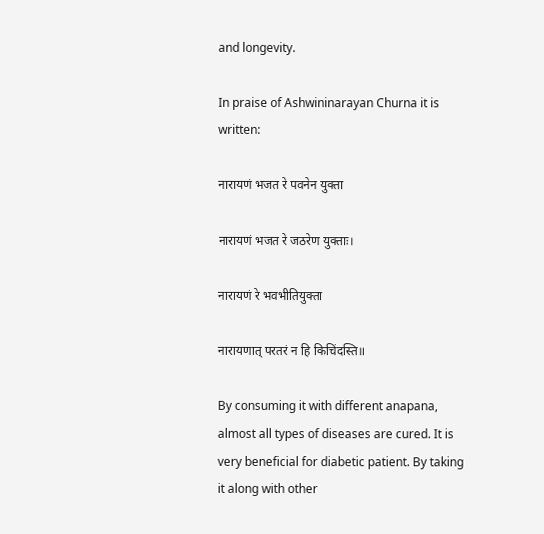and longevity.

In praise of Ashwininarayan Churna it is written:

नारायणं भजत रे पवनेन युक्ता

नारायणं भजत रे जठरेण युक्ताः।

नारायणं रे भवभीतियुक्ता

नारायणात् परतरं न हि किचिंदस्ति॥

By consuming it with different anapana, almost all types of diseases are cured. It is very beneficial for diabetic patient. By taking it along with other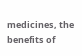medicines, the benefits of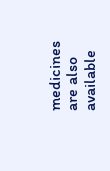medicines are also available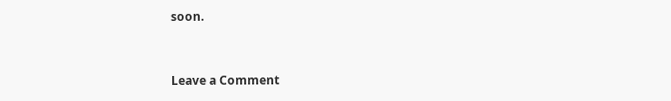soon.


Leave a Comment